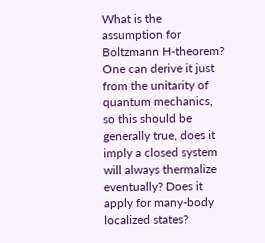What is the assumption for Boltzmann H-theorem? One can derive it just from the unitarity of quantum mechanics, so this should be generally true, does it imply a closed system will always thermalize eventually? Does it apply for many-body localized states?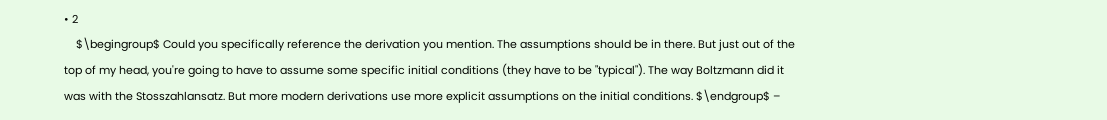• 2
    $\begingroup$ Could you specifically reference the derivation you mention. The assumptions should be in there. But just out of the top of my head, you're going to have to assume some specific initial conditions (they have to be "typical"). The way Boltzmann did it was with the Stosszahlansatz. But more modern derivations use more explicit assumptions on the initial conditions. $\endgroup$ –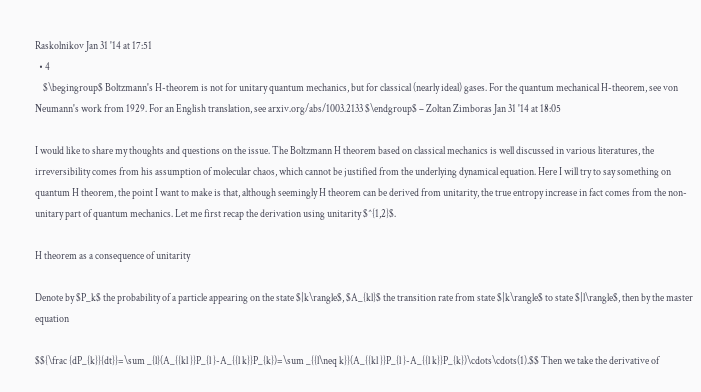Raskolnikov Jan 31 '14 at 17:51
  • 4
    $\begingroup$ Boltzmann's H-theorem is not for unitary quantum mechanics, but for classical (nearly ideal) gases. For the quantum mechanical H-theorem, see von Neumann's work from 1929. For an English translation, see arxiv.org/abs/1003.2133 $\endgroup$ – Zoltan Zimboras Jan 31 '14 at 18:05

I would like to share my thoughts and questions on the issue. The Boltzmann H theorem based on classical mechanics is well discussed in various literatures, the irreversibility comes from his assumption of molecular chaos, which cannot be justified from the underlying dynamical equation. Here I will try to say something on quantum H theorem, the point I want to make is that, although seemingly H theorem can be derived from unitarity, the true entropy increase in fact comes from the non-unitary part of quantum mechanics. Let me first recap the derivation using unitarity $^{1,2}$.

H theorem as a consequence of unitarity

Denote by $P_k$ the probability of a particle appearing on the state $|k\rangle$, $A_{kl}$ the transition rate from state $|k\rangle$ to state $|l\rangle$, then by the master equation

$${\frac {dP_{k}}{dt}}=\sum _{l}(A_{{kl }}P_{l }-A_{{l k}}P_{k})=\sum _{{l\neq k}}(A_{{kl }}P_{l }-A_{{l k}}P_{k})\cdots\cdots(1).$$ Then we take the derivative of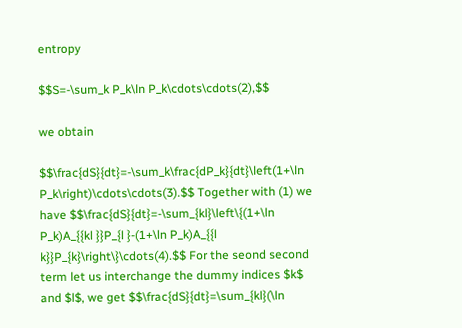entropy

$$S=-\sum_k P_k\ln P_k\cdots\cdots(2),$$

we obtain

$$\frac{dS}{dt}=-\sum_k\frac{dP_k}{dt}\left(1+\ln P_k\right)\cdots\cdots(3).$$ Together with (1) we have $$\frac{dS}{dt}=-\sum_{kl}\left\{(1+\ln P_k)A_{{kl }}P_{l }-(1+\ln P_k)A_{{l k}}P_{k}\right\}\cdots(4).$$ For the seond second term let us interchange the dummy indices $k$ and $l$, we get $$\frac{dS}{dt}=\sum_{kl}(\ln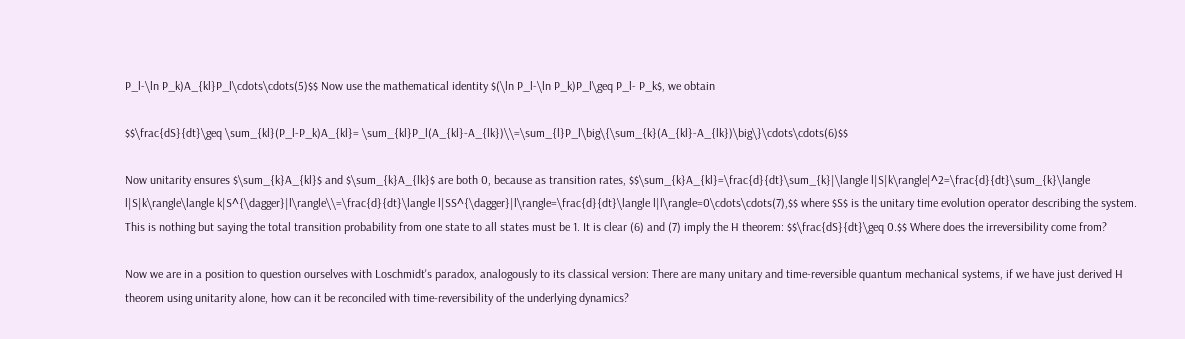P_l-\ln P_k)A_{kl}P_l\cdots\cdots(5)$$ Now use the mathematical identity $(\ln P_l-\ln P_k)P_l\geq P_l- P_k$, we obtain

$$\frac{dS}{dt}\geq \sum_{kl}(P_l-P_k)A_{kl}= \sum_{kl}P_l(A_{kl}-A_{lk})\\=\sum_{l}P_l\big\{\sum_{k}(A_{kl}-A_{lk})\big\}\cdots\cdots(6)$$

Now unitarity ensures $\sum_{k}A_{kl}$ and $\sum_{k}A_{lk}$ are both 0, because as transition rates, $$\sum_{k}A_{kl}=\frac{d}{dt}\sum_{k}|\langle l|S|k\rangle|^2=\frac{d}{dt}\sum_{k}\langle l|S|k\rangle\langle k|S^{\dagger}|l\rangle\\=\frac{d}{dt}\langle l|SS^{\dagger}|l\rangle=\frac{d}{dt}\langle l|l\rangle=0\cdots\cdots(7),$$ where $S$ is the unitary time evolution operator describing the system. This is nothing but saying the total transition probability from one state to all states must be 1. It is clear (6) and (7) imply the H theorem: $$\frac{dS}{dt}\geq 0.$$ Where does the irreversibility come from?

Now we are in a position to question ourselves with Loschmidt's paradox, analogously to its classical version: There are many unitary and time-reversible quantum mechanical systems, if we have just derived H theorem using unitarity alone, how can it be reconciled with time-reversibility of the underlying dynamics?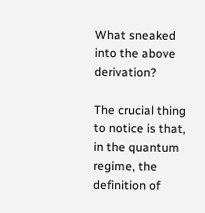What sneaked into the above derivation?

The crucial thing to notice is that, in the quantum regime, the definition of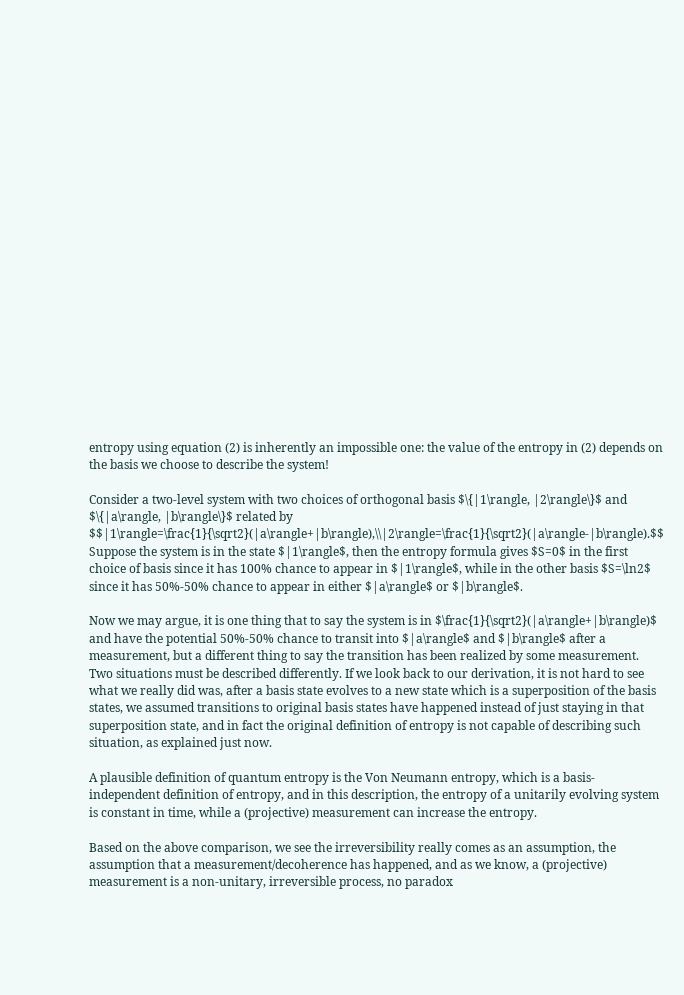entropy using equation (2) is inherently an impossible one: the value of the entropy in (2) depends on the basis we choose to describe the system!

Consider a two-level system with two choices of orthogonal basis $\{|1\rangle, |2\rangle\}$ and $\{|a\rangle, |b\rangle\}$ related by $$|1\rangle=\frac{1}{\sqrt2}(|a\rangle+|b\rangle),\\|2\rangle=\frac{1}{\sqrt2}(|a\rangle-|b\rangle).$$ Suppose the system is in the state $|1\rangle$, then the entropy formula gives $S=0$ in the first choice of basis since it has 100% chance to appear in $|1\rangle$, while in the other basis $S=\ln2$ since it has 50%-50% chance to appear in either $|a\rangle$ or $|b\rangle$.

Now we may argue, it is one thing that to say the system is in $\frac{1}{\sqrt2}(|a\rangle+|b\rangle)$ and have the potential 50%-50% chance to transit into $|a\rangle$ and $|b\rangle$ after a measurement, but a different thing to say the transition has been realized by some measurement. Two situations must be described differently. If we look back to our derivation, it is not hard to see what we really did was, after a basis state evolves to a new state which is a superposition of the basis states, we assumed transitions to original basis states have happened instead of just staying in that superposition state, and in fact the original definition of entropy is not capable of describing such situation, as explained just now.

A plausible definition of quantum entropy is the Von Neumann entropy, which is a basis-independent definition of entropy, and in this description, the entropy of a unitarily evolving system is constant in time, while a (projective) measurement can increase the entropy.

Based on the above comparison, we see the irreversibility really comes as an assumption, the assumption that a measurement/decoherence has happened, and as we know, a (projective) measurement is a non-unitary, irreversible process, no paradox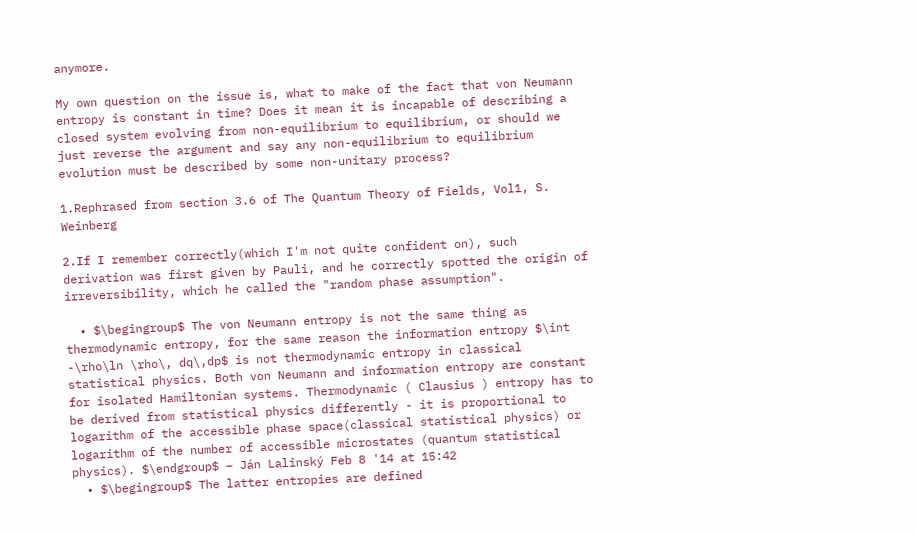anymore.

My own question on the issue is, what to make of the fact that von Neumann entropy is constant in time? Does it mean it is incapable of describing a closed system evolving from non-equilibrium to equilibrium, or should we just reverse the argument and say any non-equilibrium to equilibrium evolution must be described by some non-unitary process?

1.Rephrased from section 3.6 of The Quantum Theory of Fields, Vol1, S. Weinberg

2.If I remember correctly(which I'm not quite confident on), such derivation was first given by Pauli, and he correctly spotted the origin of irreversibility, which he called the "random phase assumption".

  • $\begingroup$ The von Neumann entropy is not the same thing as thermodynamic entropy, for the same reason the information entropy $\int -\rho\ln \rho\, dq\,dp$ is not thermodynamic entropy in classical statistical physics. Both von Neumann and information entropy are constant for isolated Hamiltonian systems. Thermodynamic ( Clausius ) entropy has to be derived from statistical physics differently - it is proportional to logarithm of the accessible phase space(classical statistical physics) or logarithm of the number of accessible microstates (quantum statistical physics). $\endgroup$ – Ján Lalinský Feb 8 '14 at 15:42
  • $\begingroup$ The latter entropies are defined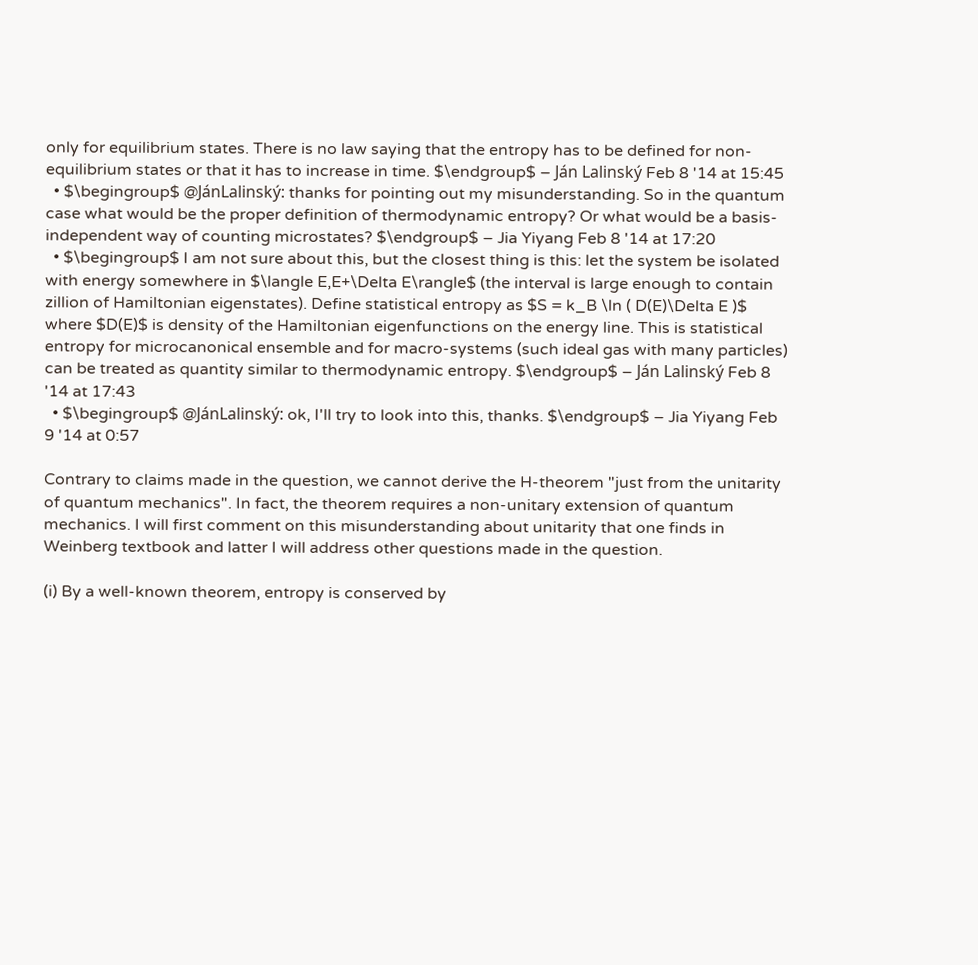only for equilibrium states. There is no law saying that the entropy has to be defined for non-equilibrium states or that it has to increase in time. $\endgroup$ – Ján Lalinský Feb 8 '14 at 15:45
  • $\begingroup$ @JánLalinský: thanks for pointing out my misunderstanding. So in the quantum case what would be the proper definition of thermodynamic entropy? Or what would be a basis-independent way of counting microstates? $\endgroup$ – Jia Yiyang Feb 8 '14 at 17:20
  • $\begingroup$ I am not sure about this, but the closest thing is this: let the system be isolated with energy somewhere in $\langle E,E+\Delta E\rangle$ (the interval is large enough to contain zillion of Hamiltonian eigenstates). Define statistical entropy as $S = k_B \ln ( D(E)\Delta E )$ where $D(E)$ is density of the Hamiltonian eigenfunctions on the energy line. This is statistical entropy for microcanonical ensemble and for macro-systems (such ideal gas with many particles) can be treated as quantity similar to thermodynamic entropy. $\endgroup$ – Ján Lalinský Feb 8 '14 at 17:43
  • $\begingroup$ @JánLalinský: ok, I'll try to look into this, thanks. $\endgroup$ – Jia Yiyang Feb 9 '14 at 0:57

Contrary to claims made in the question, we cannot derive the H-theorem "just from the unitarity of quantum mechanics". In fact, the theorem requires a non-unitary extension of quantum mechanics. I will first comment on this misunderstanding about unitarity that one finds in Weinberg textbook and latter I will address other questions made in the question.

(i) By a well-known theorem, entropy is conserved by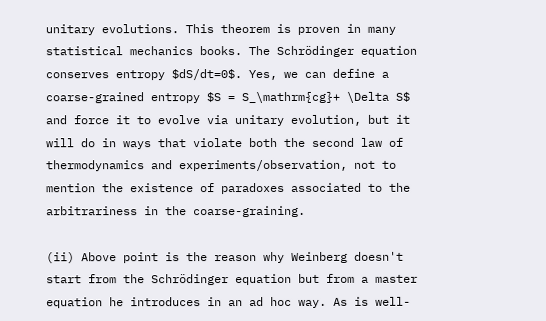unitary evolutions. This theorem is proven in many statistical mechanics books. The Schrödinger equation conserves entropy $dS/dt=0$. Yes, we can define a coarse-grained entropy $S = S_\mathrm{cg}+ \Delta S$ and force it to evolve via unitary evolution, but it will do in ways that violate both the second law of thermodynamics and experiments/observation, not to mention the existence of paradoxes associated to the arbitrariness in the coarse-graining.

(ii) Above point is the reason why Weinberg doesn't start from the Schrödinger equation but from a master equation he introduces in an ad hoc way. As is well-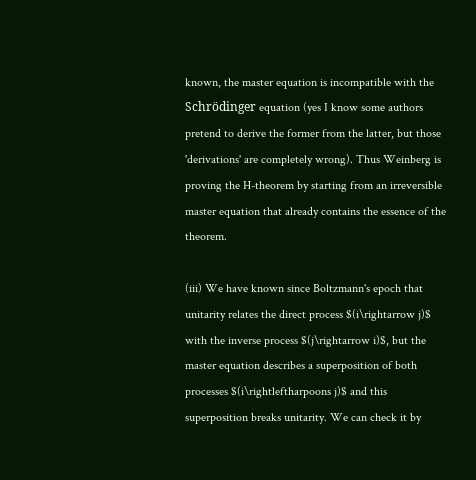known, the master equation is incompatible with the Schrödinger equation (yes I know some authors pretend to derive the former from the latter, but those 'derivations' are completely wrong). Thus Weinberg is proving the H-theorem by starting from an irreversible master equation that already contains the essence of the theorem.

(iii) We have known since Boltzmann's epoch that unitarity relates the direct process $(i\rightarrow j)$ with the inverse process $(j\rightarrow i)$, but the master equation describes a superposition of both processes $(i\rightleftharpoons j)$ and this superposition breaks unitarity. We can check it by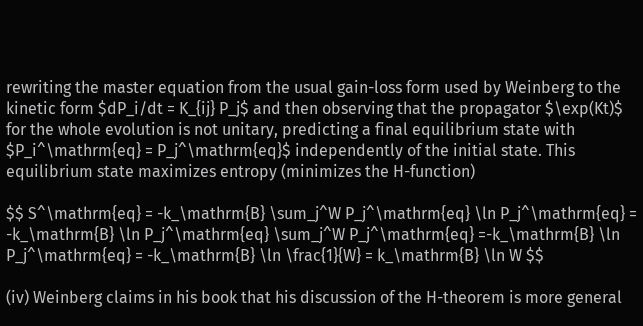rewriting the master equation from the usual gain-loss form used by Weinberg to the kinetic form $dP_i/dt = K_{ij} P_j$ and then observing that the propagator $\exp(Kt)$ for the whole evolution is not unitary, predicting a final equilibrium state with $P_i^\mathrm{eq} = P_j^\mathrm{eq}$ independently of the initial state. This equilibrium state maximizes entropy (minimizes the H-function)

$$ S^\mathrm{eq} = -k_\mathrm{B} \sum_j^W P_j^\mathrm{eq} \ln P_j^\mathrm{eq} = -k_\mathrm{B} \ln P_j^\mathrm{eq} \sum_j^W P_j^\mathrm{eq} =-k_\mathrm{B} \ln P_j^\mathrm{eq} = -k_\mathrm{B} \ln \frac{1}{W} = k_\mathrm{B} \ln W $$

(iv) Weinberg claims in his book that his discussion of the H-theorem is more general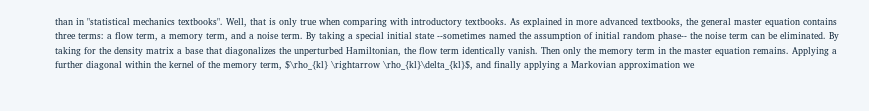than in "statistical mechanics textbooks". Well, that is only true when comparing with introductory textbooks. As explained in more advanced textbooks, the general master equation contains three terms: a flow term, a memory term, and a noise term. By taking a special initial state --sometimes named the assumption of initial random phase-- the noise term can be eliminated. By taking for the density matrix a base that diagonalizes the unperturbed Hamiltonian, the flow term identically vanish. Then only the memory term in the master equation remains. Applying a further diagonal within the kernel of the memory term, $\rho_{kl} \rightarrow \rho_{kl}\delta_{kl}$, and finally applying a Markovian approximation we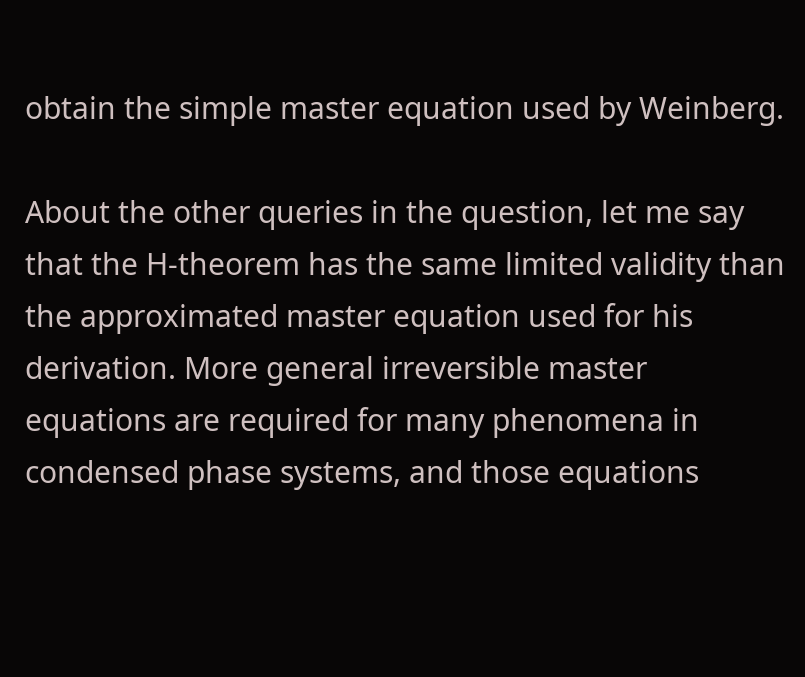obtain the simple master equation used by Weinberg.

About the other queries in the question, let me say that the H-theorem has the same limited validity than the approximated master equation used for his derivation. More general irreversible master equations are required for many phenomena in condensed phase systems, and those equations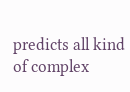predicts all kind of complex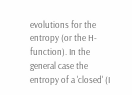evolutions for the entropy (or the H-function). In the general case the entropy of a 'closed' (I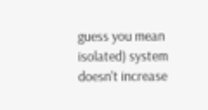guess you mean isolated) system doesn't increase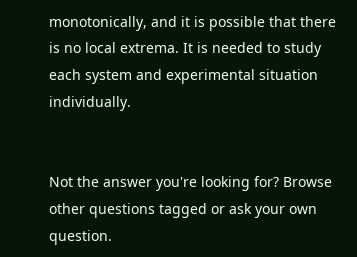monotonically, and it is possible that there is no local extrema. It is needed to study each system and experimental situation individually.


Not the answer you're looking for? Browse other questions tagged or ask your own question.